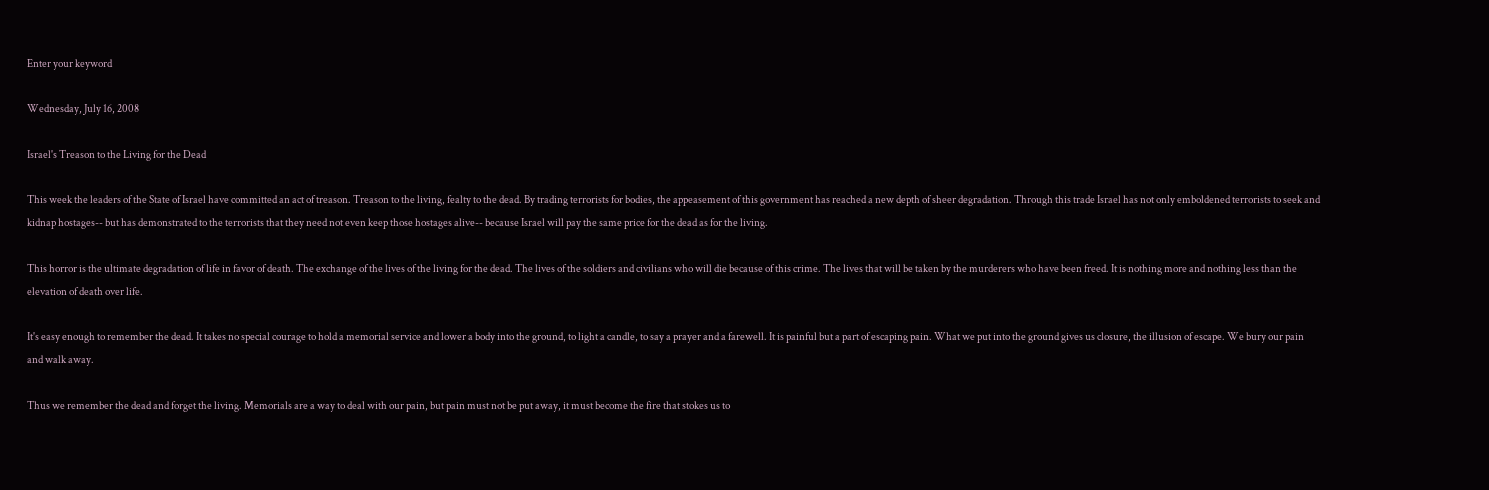Enter your keyword

Wednesday, July 16, 2008

Israel's Treason to the Living for the Dead

This week the leaders of the State of Israel have committed an act of treason. Treason to the living, fealty to the dead. By trading terrorists for bodies, the appeasement of this government has reached a new depth of sheer degradation. Through this trade Israel has not only emboldened terrorists to seek and kidnap hostages-- but has demonstrated to the terrorists that they need not even keep those hostages alive-- because Israel will pay the same price for the dead as for the living.

This horror is the ultimate degradation of life in favor of death. The exchange of the lives of the living for the dead. The lives of the soldiers and civilians who will die because of this crime. The lives that will be taken by the murderers who have been freed. It is nothing more and nothing less than the elevation of death over life.

It's easy enough to remember the dead. It takes no special courage to hold a memorial service and lower a body into the ground, to light a candle, to say a prayer and a farewell. It is painful but a part of escaping pain. What we put into the ground gives us closure, the illusion of escape. We bury our pain and walk away.

Thus we remember the dead and forget the living. Memorials are a way to deal with our pain, but pain must not be put away, it must become the fire that stokes us to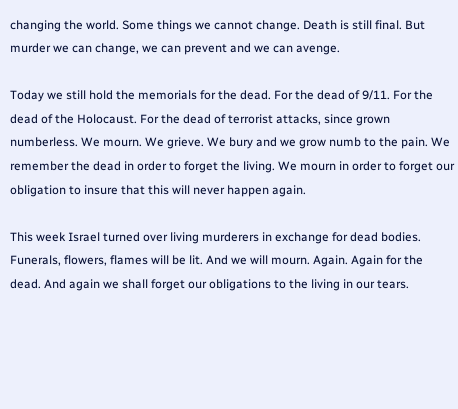changing the world. Some things we cannot change. Death is still final. But murder we can change, we can prevent and we can avenge.

Today we still hold the memorials for the dead. For the dead of 9/11. For the dead of the Holocaust. For the dead of terrorist attacks, since grown numberless. We mourn. We grieve. We bury and we grow numb to the pain. We remember the dead in order to forget the living. We mourn in order to forget our obligation to insure that this will never happen again.

This week Israel turned over living murderers in exchange for dead bodies. Funerals, flowers, flames will be lit. And we will mourn. Again. Again for the dead. And again we shall forget our obligations to the living in our tears.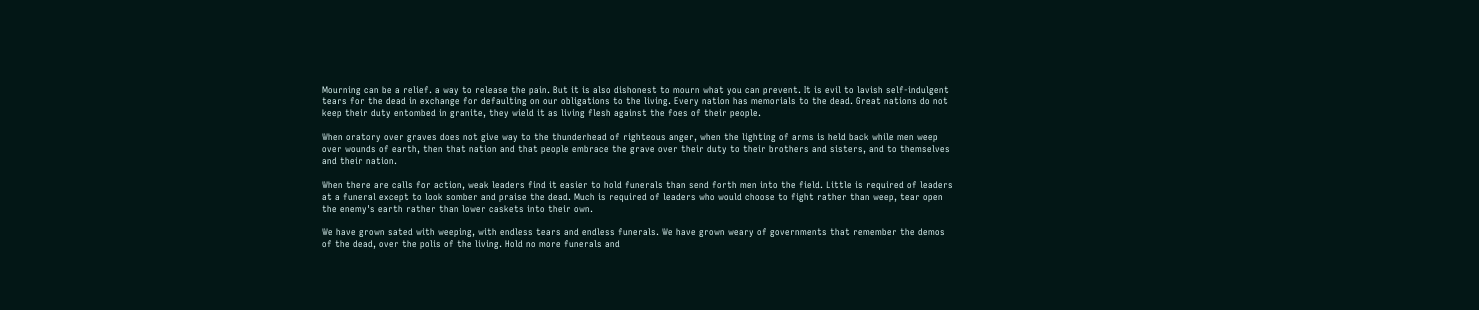Mourning can be a relief. a way to release the pain. But it is also dishonest to mourn what you can prevent. It is evil to lavish self-indulgent tears for the dead in exchange for defaulting on our obligations to the living. Every nation has memorials to the dead. Great nations do not keep their duty entombed in granite, they wield it as living flesh against the foes of their people.

When oratory over graves does not give way to the thunderhead of righteous anger, when the lighting of arms is held back while men weep over wounds of earth, then that nation and that people embrace the grave over their duty to their brothers and sisters, and to themselves and their nation.

When there are calls for action, weak leaders find it easier to hold funerals than send forth men into the field. Little is required of leaders at a funeral except to look somber and praise the dead. Much is required of leaders who would choose to fight rather than weep, tear open the enemy's earth rather than lower caskets into their own.

We have grown sated with weeping, with endless tears and endless funerals. We have grown weary of governments that remember the demos of the dead, over the polis of the living. Hold no more funerals and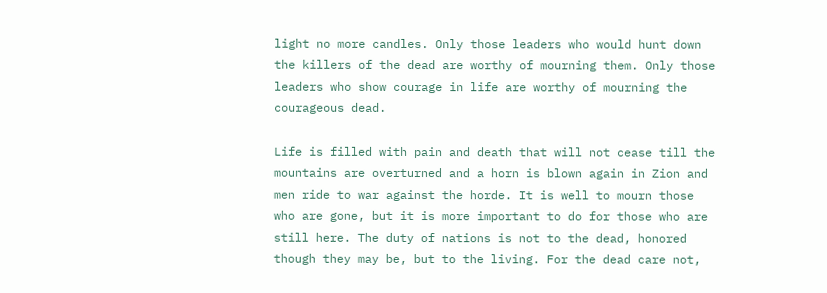light no more candles. Only those leaders who would hunt down the killers of the dead are worthy of mourning them. Only those leaders who show courage in life are worthy of mourning the courageous dead.

Life is filled with pain and death that will not cease till the mountains are overturned and a horn is blown again in Zion and men ride to war against the horde. It is well to mourn those who are gone, but it is more important to do for those who are still here. The duty of nations is not to the dead, honored though they may be, but to the living. For the dead care not,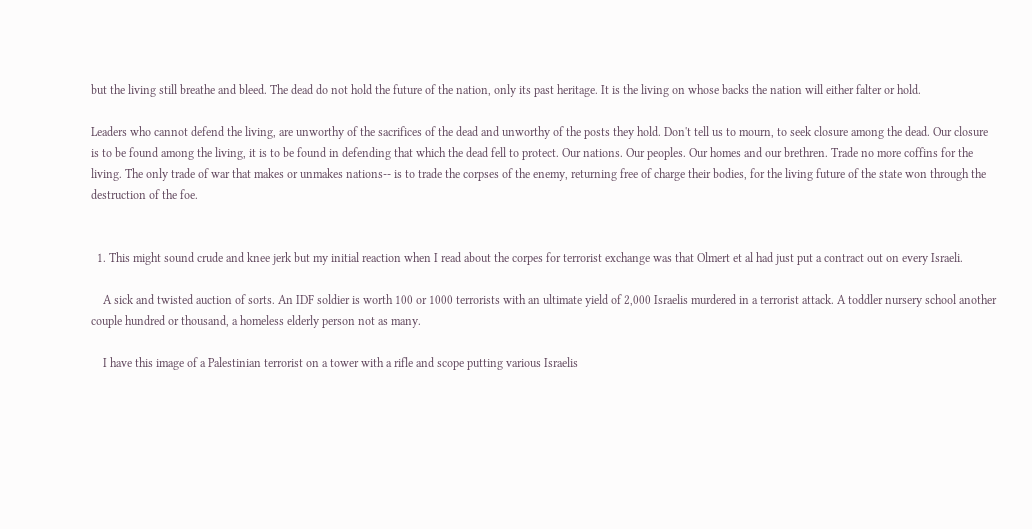but the living still breathe and bleed. The dead do not hold the future of the nation, only its past heritage. It is the living on whose backs the nation will either falter or hold.

Leaders who cannot defend the living, are unworthy of the sacrifices of the dead and unworthy of the posts they hold. Don't tell us to mourn, to seek closure among the dead. Our closure is to be found among the living, it is to be found in defending that which the dead fell to protect. Our nations. Our peoples. Our homes and our brethren. Trade no more coffins for the living. The only trade of war that makes or unmakes nations-- is to trade the corpses of the enemy, returning free of charge their bodies, for the living future of the state won through the destruction of the foe.


  1. This might sound crude and knee jerk but my initial reaction when I read about the corpes for terrorist exchange was that Olmert et al had just put a contract out on every Israeli.

    A sick and twisted auction of sorts. An IDF soldier is worth 100 or 1000 terrorists with an ultimate yield of 2,000 Israelis murdered in a terrorist attack. A toddler nursery school another couple hundred or thousand, a homeless elderly person not as many.

    I have this image of a Palestinian terrorist on a tower with a rifle and scope putting various Israelis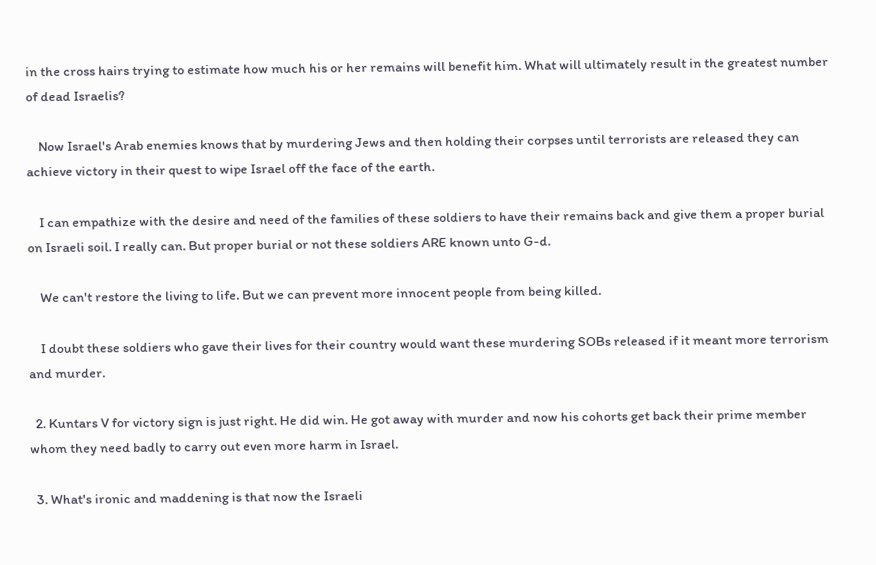in the cross hairs trying to estimate how much his or her remains will benefit him. What will ultimately result in the greatest number of dead Israelis?

    Now Israel's Arab enemies knows that by murdering Jews and then holding their corpses until terrorists are released they can achieve victory in their quest to wipe Israel off the face of the earth.

    I can empathize with the desire and need of the families of these soldiers to have their remains back and give them a proper burial on Israeli soil. I really can. But proper burial or not these soldiers ARE known unto G-d.

    We can't restore the living to life. But we can prevent more innocent people from being killed.

    I doubt these soldiers who gave their lives for their country would want these murdering SOBs released if it meant more terrorism and murder.

  2. Kuntars V for victory sign is just right. He did win. He got away with murder and now his cohorts get back their prime member whom they need badly to carry out even more harm in Israel.

  3. What's ironic and maddening is that now the Israeli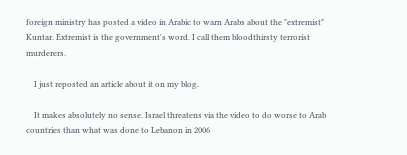foreign ministry has posted a video in Arabic to warn Arabs about the "extremist" Kuntar. Extremist is the government's word. I call them bloodthirsty terrorist murderers.

    I just reposted an article about it on my blog.

    It makes absolutely no sense. Israel threatens via the video to do worse to Arab countries than what was done to Lebanon in 2006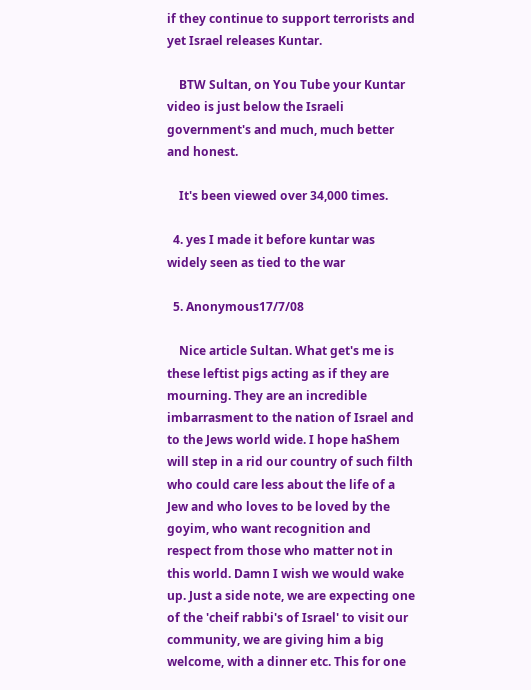if they continue to support terrorists and yet Israel releases Kuntar.

    BTW Sultan, on You Tube your Kuntar video is just below the Israeli government's and much, much better and honest.

    It's been viewed over 34,000 times.

  4. yes I made it before kuntar was widely seen as tied to the war

  5. Anonymous17/7/08

    Nice article Sultan. What get's me is these leftist pigs acting as if they are mourning. They are an incredible imbarrasment to the nation of Israel and to the Jews world wide. I hope haShem will step in a rid our country of such filth who could care less about the life of a Jew and who loves to be loved by the goyim, who want recognition and respect from those who matter not in this world. Damn I wish we would wake up. Just a side note, we are expecting one of the 'cheif rabbi's of Israel' to visit our community, we are giving him a big welcome, with a dinner etc. This for one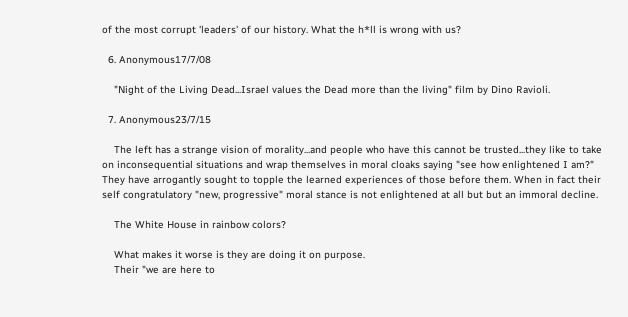of the most corrupt 'leaders' of our history. What the h*ll is wrong with us?

  6. Anonymous17/7/08

    "Night of the Living Dead...Israel values the Dead more than the living" film by Dino Ravioli.

  7. Anonymous23/7/15

    The left has a strange vision of morality...and people who have this cannot be trusted...they like to take on inconsequential situations and wrap themselves in moral cloaks saying "see how enlightened I am?" They have arrogantly sought to topple the learned experiences of those before them. When in fact their self congratulatory "new, progressive" moral stance is not enlightened at all but but an immoral decline.

    The White House in rainbow colors?

    What makes it worse is they are doing it on purpose.
    Their "we are here to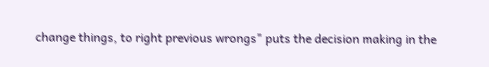change things, to right previous wrongs" puts the decision making in the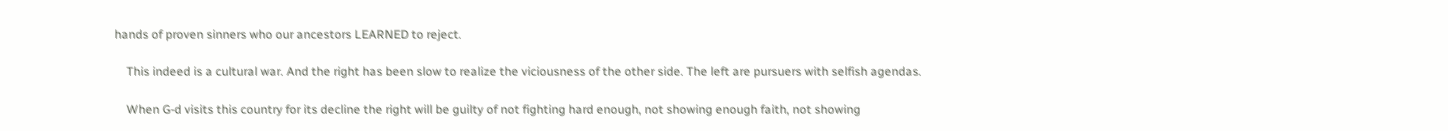hands of proven sinners who our ancestors LEARNED to reject.

    This indeed is a cultural war. And the right has been slow to realize the viciousness of the other side. The left are pursuers with selfish agendas.

    When G-d visits this country for its decline the right will be guilty of not fighting hard enough, not showing enough faith, not showing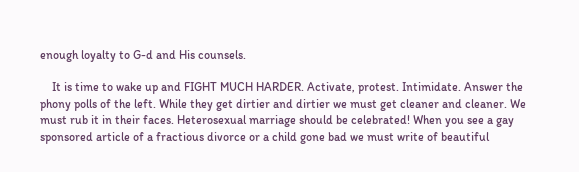enough loyalty to G-d and His counsels.

    It is time to wake up and FIGHT MUCH HARDER. Activate, protest. Intimidate. Answer the phony polls of the left. While they get dirtier and dirtier we must get cleaner and cleaner. We must rub it in their faces. Heterosexual marriage should be celebrated! When you see a gay sponsored article of a fractious divorce or a child gone bad we must write of beautiful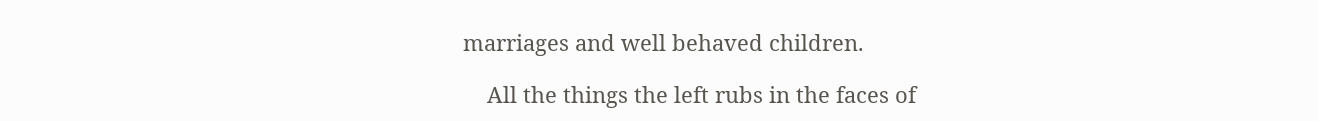marriages and well behaved children.

    All the things the left rubs in the faces of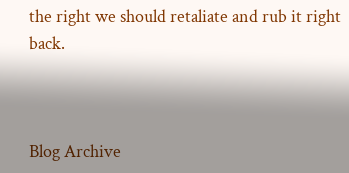the right we should retaliate and rub it right back.



Blog Archive